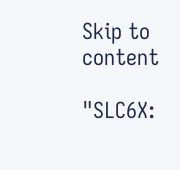Skip to content

"SLC6X: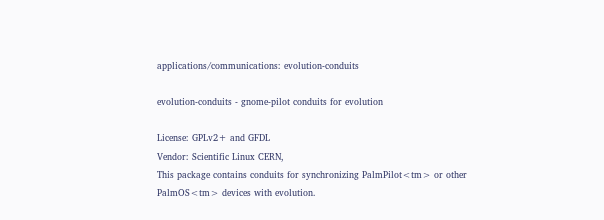applications/communications: evolution-conduits

evolution-conduits - gnome-pilot conduits for evolution

License: GPLv2+ and GFDL
Vendor: Scientific Linux CERN,
This package contains conduits for synchronizing PalmPilot<tm> or other
PalmOS<tm> devices with evolution.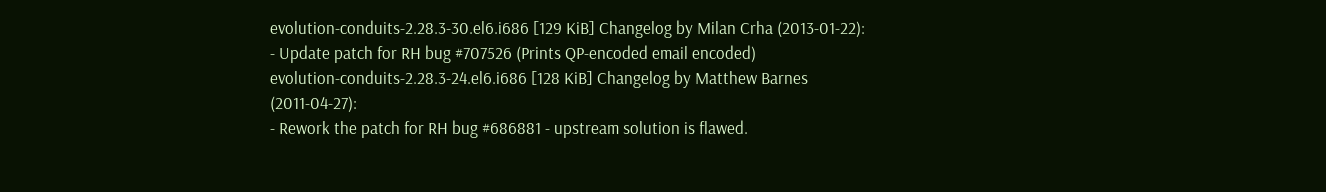evolution-conduits-2.28.3-30.el6.i686 [129 KiB] Changelog by Milan Crha (2013-01-22):
- Update patch for RH bug #707526 (Prints QP-encoded email encoded)
evolution-conduits-2.28.3-24.el6.i686 [128 KiB] Changelog by Matthew Barnes (2011-04-27):
- Rework the patch for RH bug #686881 - upstream solution is flawed.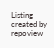Listing created by repoview